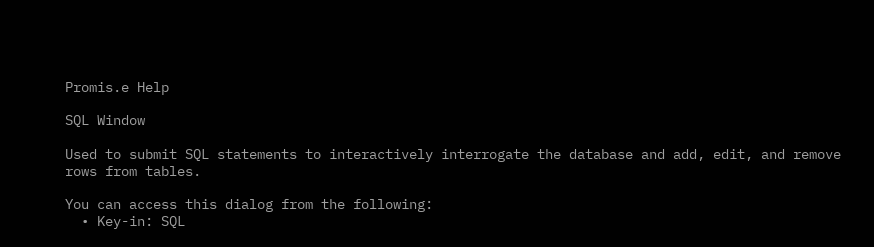Promis.e Help

SQL Window

Used to submit SQL statements to interactively interrogate the database and add, edit, and remove rows from tables.

You can access this dialog from the following:
  • Key-in: SQL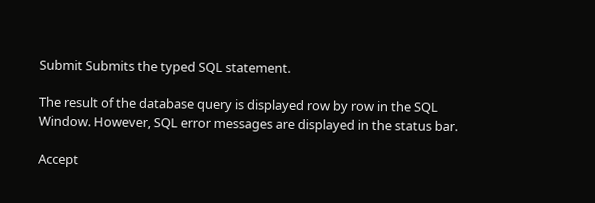Submit Submits the typed SQL statement.

The result of the database query is displayed row by row in the SQL Window. However, SQL error messages are displayed in the status bar.

Accept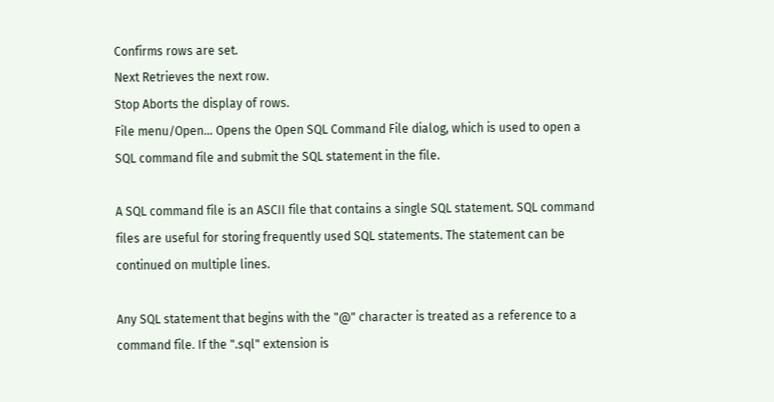Confirms rows are set.
Next Retrieves the next row.
Stop Aborts the display of rows.
File menu/Open… Opens the Open SQL Command File dialog, which is used to open a SQL command file and submit the SQL statement in the file.

A SQL command file is an ASCII file that contains a single SQL statement. SQL command files are useful for storing frequently used SQL statements. The statement can be continued on multiple lines.

Any SQL statement that begins with the "@" character is treated as a reference to a command file. If the ".sql" extension is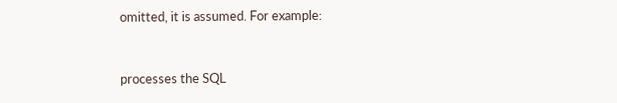omitted, it is assumed. For example:


processes the SQL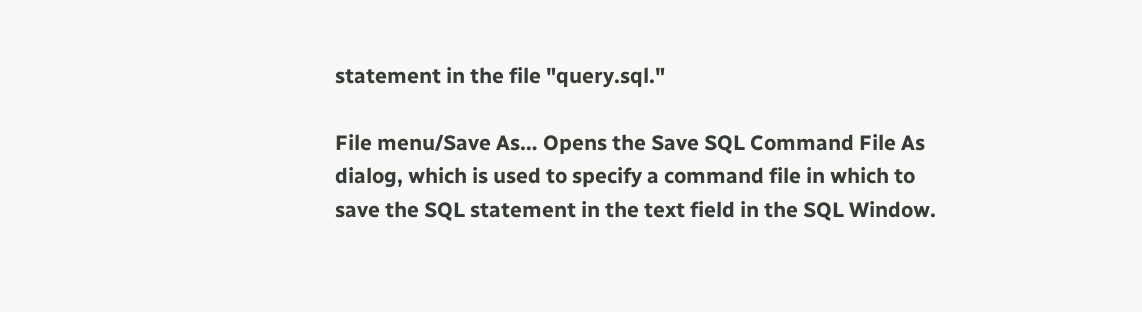statement in the file "query.sql."

File menu/Save As… Opens the Save SQL Command File As dialog, which is used to specify a command file in which to save the SQL statement in the text field in the SQL Window.